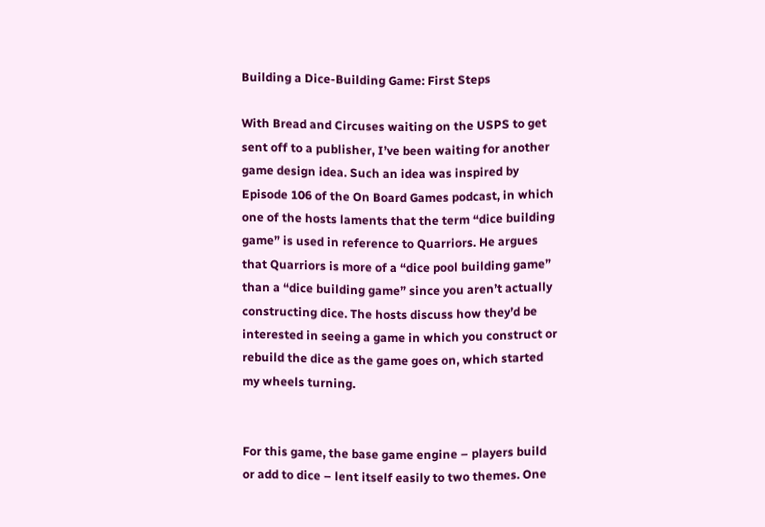Building a Dice-Building Game: First Steps

With Bread and Circuses waiting on the USPS to get sent off to a publisher, I’ve been waiting for another game design idea. Such an idea was inspired by Episode 106 of the On Board Games podcast, in which one of the hosts laments that the term “dice building game” is used in reference to Quarriors. He argues that Quarriors is more of a “dice pool building game” than a “dice building game” since you aren’t actually constructing dice. The hosts discuss how they’d be interested in seeing a game in which you construct or rebuild the dice as the game goes on, which started my wheels turning.


For this game, the base game engine – players build or add to dice – lent itself easily to two themes. One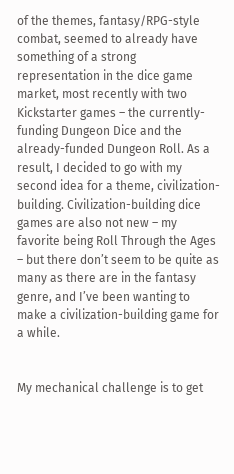of the themes, fantasy/RPG-style combat, seemed to already have something of a strong representation in the dice game market, most recently with two Kickstarter games – the currently-funding Dungeon Dice and the already-funded Dungeon Roll. As a result, I decided to go with my second idea for a theme, civilization-building. Civilization-building dice games are also not new – my favorite being Roll Through the Ages – but there don’t seem to be quite as many as there are in the fantasy genre, and I’ve been wanting to make a civilization-building game for a while.


My mechanical challenge is to get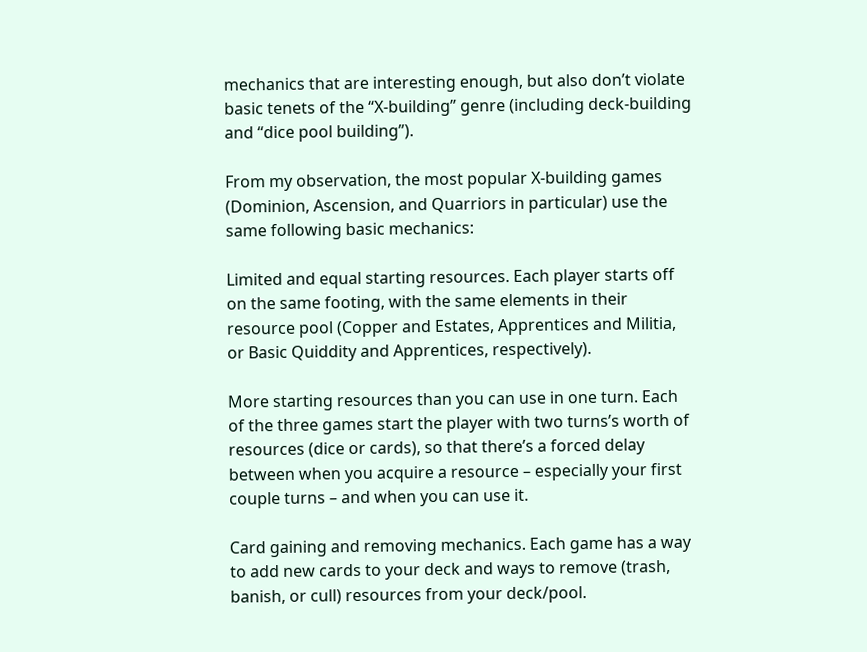mechanics that are interesting enough, but also don’t violate basic tenets of the “X-building” genre (including deck-building and “dice pool building”).

From my observation, the most popular X-building games (Dominion, Ascension, and Quarriors in particular) use the same following basic mechanics:

Limited and equal starting resources. Each player starts off on the same footing, with the same elements in their resource pool (Copper and Estates, Apprentices and Militia, or Basic Quiddity and Apprentices, respectively).

More starting resources than you can use in one turn. Each of the three games start the player with two turns’s worth of resources (dice or cards), so that there’s a forced delay between when you acquire a resource – especially your first couple turns – and when you can use it.

Card gaining and removing mechanics. Each game has a way to add new cards to your deck and ways to remove (trash, banish, or cull) resources from your deck/pool.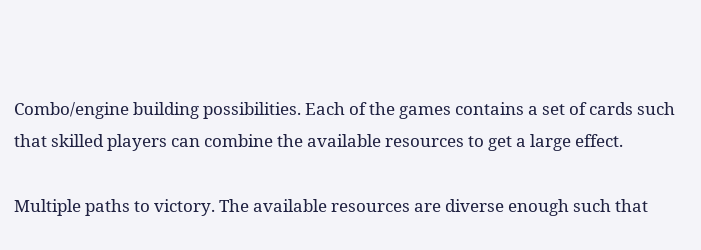Combo/engine building possibilities. Each of the games contains a set of cards such that skilled players can combine the available resources to get a large effect.

Multiple paths to victory. The available resources are diverse enough such that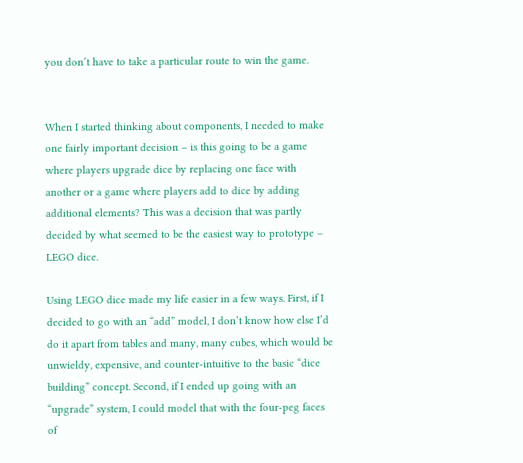you don’t have to take a particular route to win the game.


When I started thinking about components, I needed to make one fairly important decision – is this going to be a game where players upgrade dice by replacing one face with another or a game where players add to dice by adding additional elements? This was a decision that was partly decided by what seemed to be the easiest way to prototype – LEGO dice.

Using LEGO dice made my life easier in a few ways. First, if I decided to go with an “add” model, I don’t know how else I’d do it apart from tables and many, many cubes, which would be unwieldy, expensive, and counter-intuitive to the basic “dice building” concept. Second, if I ended up going with an “upgrade” system, I could model that with the four-peg faces of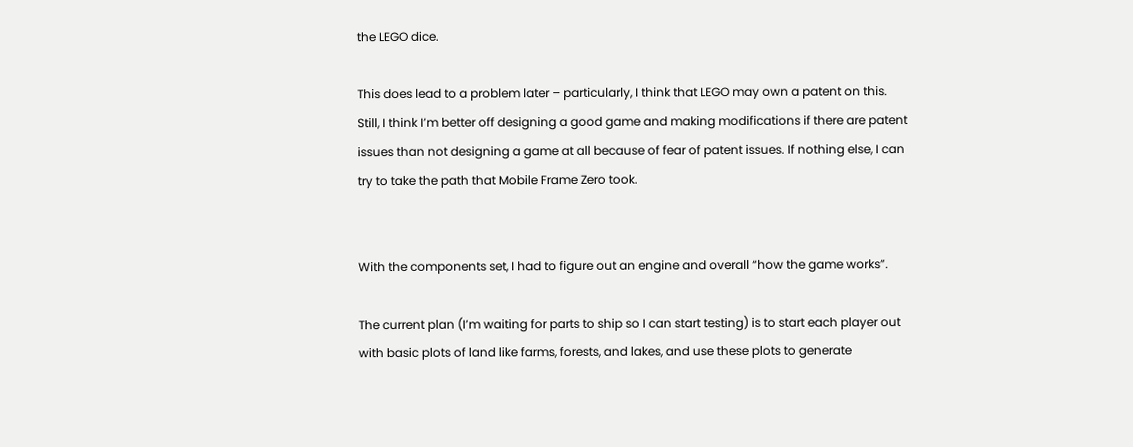the LEGO dice.

This does lead to a problem later – particularly, I think that LEGO may own a patent on this. Still, I think I’m better off designing a good game and making modifications if there are patent issues than not designing a game at all because of fear of patent issues. If nothing else, I can try to take the path that Mobile Frame Zero took.


With the components set, I had to figure out an engine and overall “how the game works”.

The current plan (I’m waiting for parts to ship so I can start testing) is to start each player out with basic plots of land like farms, forests, and lakes, and use these plots to generate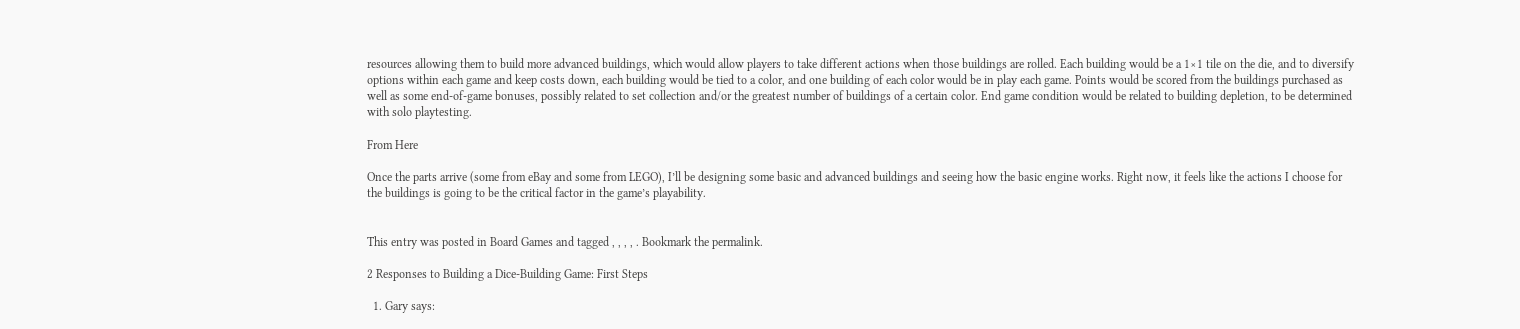resources allowing them to build more advanced buildings, which would allow players to take different actions when those buildings are rolled. Each building would be a 1×1 tile on the die, and to diversify options within each game and keep costs down, each building would be tied to a color, and one building of each color would be in play each game. Points would be scored from the buildings purchased as well as some end-of-game bonuses, possibly related to set collection and/or the greatest number of buildings of a certain color. End game condition would be related to building depletion, to be determined with solo playtesting.

From Here

Once the parts arrive (some from eBay and some from LEGO), I’ll be designing some basic and advanced buildings and seeing how the basic engine works. Right now, it feels like the actions I choose for the buildings is going to be the critical factor in the game’s playability.


This entry was posted in Board Games and tagged , , , , . Bookmark the permalink.

2 Responses to Building a Dice-Building Game: First Steps

  1. Gary says: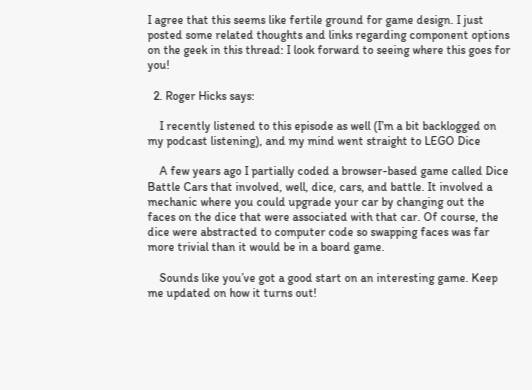I agree that this seems like fertile ground for game design. I just posted some related thoughts and links regarding component options on the geek in this thread: I look forward to seeing where this goes for you!

  2. Roger Hicks says:

    I recently listened to this episode as well (I’m a bit backlogged on my podcast listening), and my mind went straight to LEGO Dice

    A few years ago I partially coded a browser-based game called Dice Battle Cars that involved, well, dice, cars, and battle. It involved a mechanic where you could upgrade your car by changing out the faces on the dice that were associated with that car. Of course, the dice were abstracted to computer code so swapping faces was far more trivial than it would be in a board game.

    Sounds like you’ve got a good start on an interesting game. Keep me updated on how it turns out!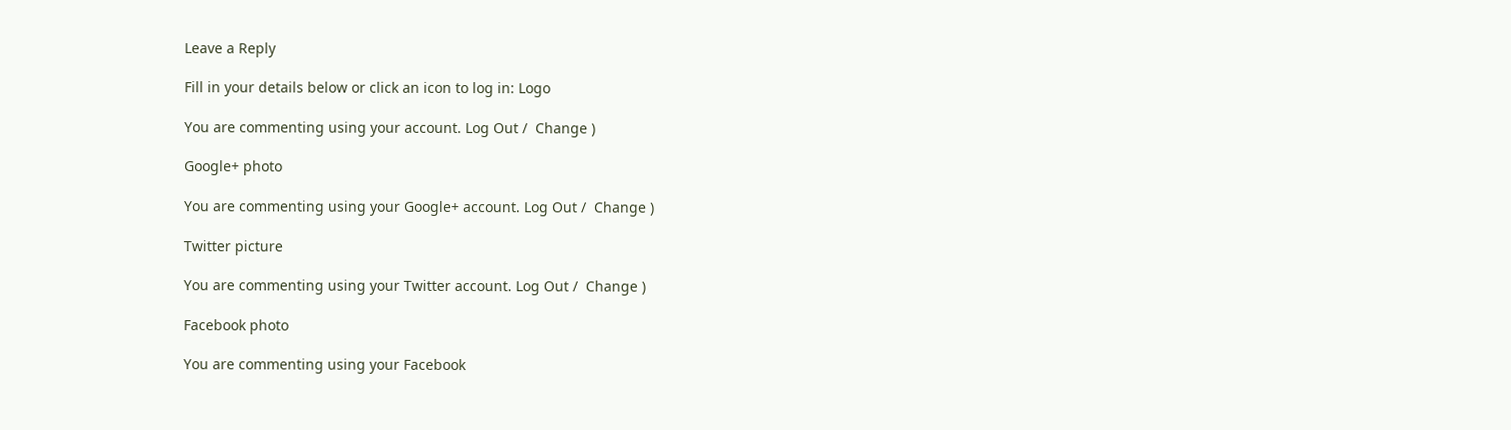Leave a Reply

Fill in your details below or click an icon to log in: Logo

You are commenting using your account. Log Out /  Change )

Google+ photo

You are commenting using your Google+ account. Log Out /  Change )

Twitter picture

You are commenting using your Twitter account. Log Out /  Change )

Facebook photo

You are commenting using your Facebook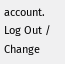account. Log Out /  Change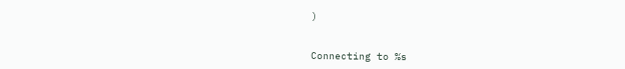)


Connecting to %s